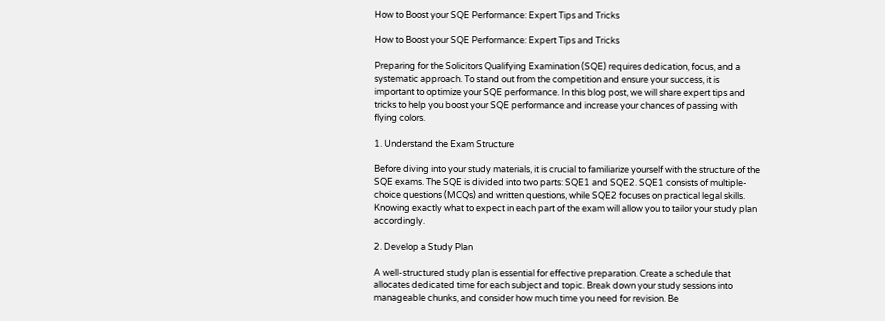How to Boost your SQE Performance: Expert Tips and Tricks

How to Boost your SQE Performance: Expert Tips and Tricks

Preparing for the Solicitors Qualifying Examination (SQE) requires dedication, focus, and a systematic approach. To stand out from the competition and ensure your success, it is important to optimize your SQE performance. In this blog post, we will share expert tips and tricks to help you boost your SQE performance and increase your chances of passing with flying colors.

1. Understand the Exam Structure

Before diving into your study materials, it is crucial to familiarize yourself with the structure of the SQE exams. The SQE is divided into two parts: SQE1 and SQE2. SQE1 consists of multiple-choice questions (MCQs) and written questions, while SQE2 focuses on practical legal skills. Knowing exactly what to expect in each part of the exam will allow you to tailor your study plan accordingly.

2. Develop a Study Plan

A well-structured study plan is essential for effective preparation. Create a schedule that allocates dedicated time for each subject and topic. Break down your study sessions into manageable chunks, and consider how much time you need for revision. Be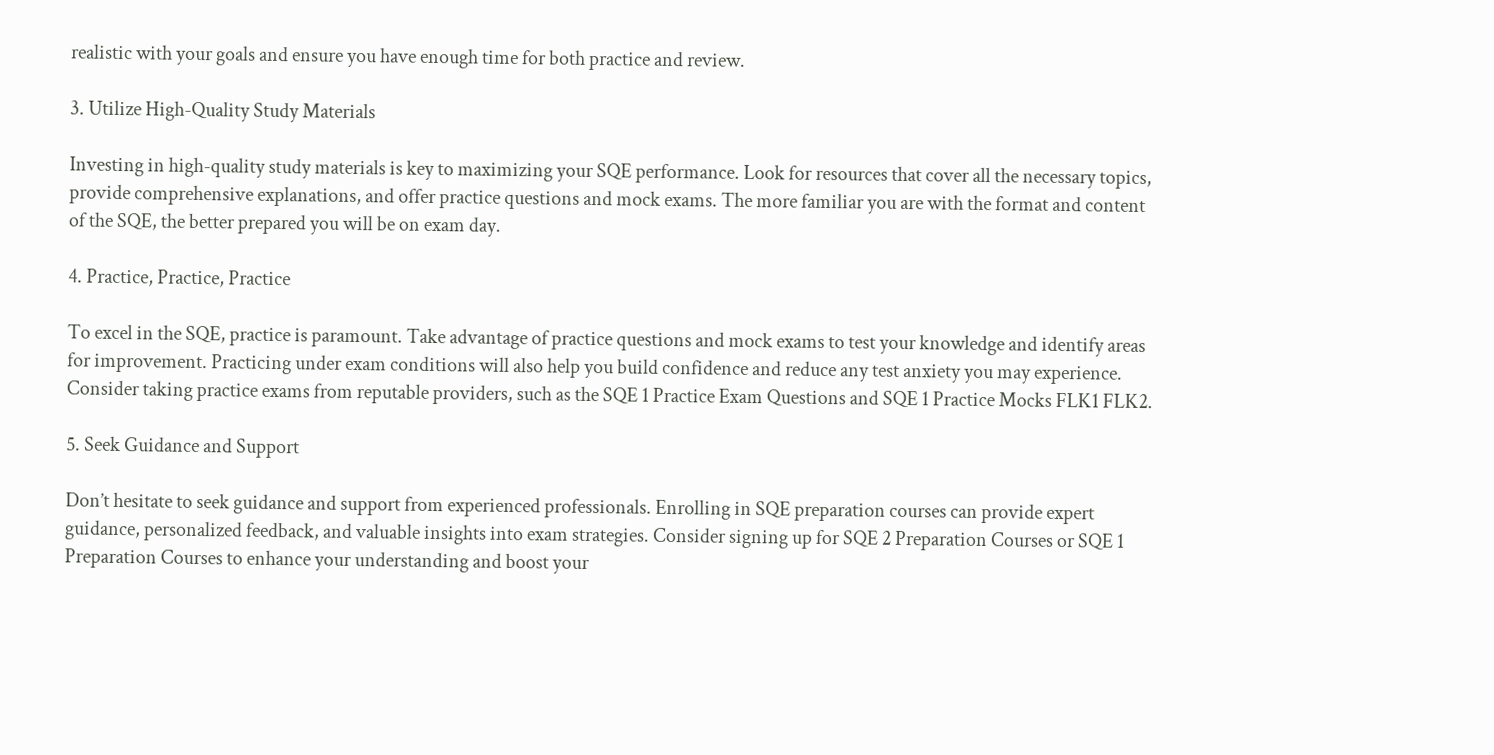realistic with your goals and ensure you have enough time for both practice and review.

3. Utilize High-Quality Study Materials

Investing in high-quality study materials is key to maximizing your SQE performance. Look for resources that cover all the necessary topics, provide comprehensive explanations, and offer practice questions and mock exams. The more familiar you are with the format and content of the SQE, the better prepared you will be on exam day.

4. Practice, Practice, Practice

To excel in the SQE, practice is paramount. Take advantage of practice questions and mock exams to test your knowledge and identify areas for improvement. Practicing under exam conditions will also help you build confidence and reduce any test anxiety you may experience. Consider taking practice exams from reputable providers, such as the SQE 1 Practice Exam Questions and SQE 1 Practice Mocks FLK1 FLK2.

5. Seek Guidance and Support

Don’t hesitate to seek guidance and support from experienced professionals. Enrolling in SQE preparation courses can provide expert guidance, personalized feedback, and valuable insights into exam strategies. Consider signing up for SQE 2 Preparation Courses or SQE 1 Preparation Courses to enhance your understanding and boost your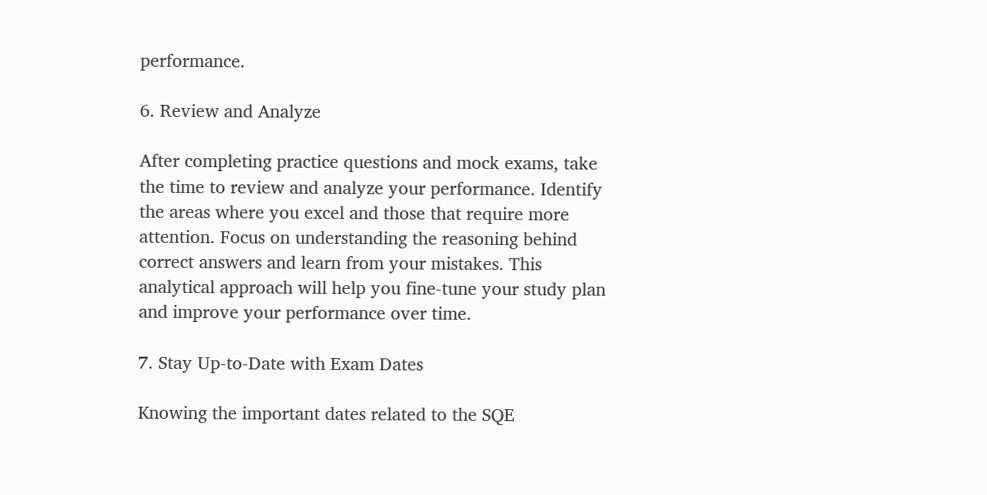performance.

6. Review and Analyze

After completing practice questions and mock exams, take the time to review and analyze your performance. Identify the areas where you excel and those that require more attention. Focus on understanding the reasoning behind correct answers and learn from your mistakes. This analytical approach will help you fine-tune your study plan and improve your performance over time.

7. Stay Up-to-Date with Exam Dates

Knowing the important dates related to the SQE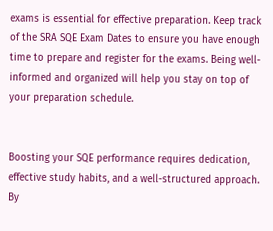exams is essential for effective preparation. Keep track of the SRA SQE Exam Dates to ensure you have enough time to prepare and register for the exams. Being well-informed and organized will help you stay on top of your preparation schedule.


Boosting your SQE performance requires dedication, effective study habits, and a well-structured approach. By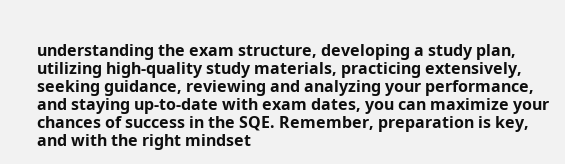understanding the exam structure, developing a study plan, utilizing high-quality study materials, practicing extensively, seeking guidance, reviewing and analyzing your performance, and staying up-to-date with exam dates, you can maximize your chances of success in the SQE. Remember, preparation is key, and with the right mindset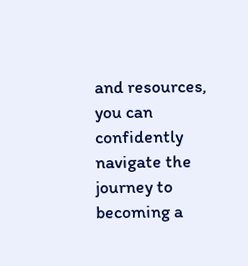and resources, you can confidently navigate the journey to becoming a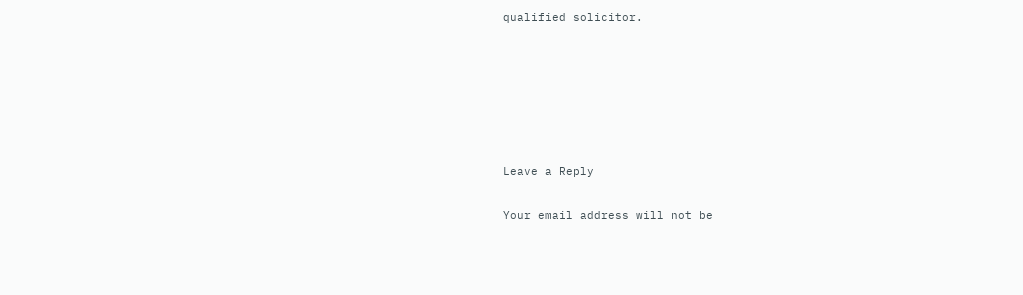qualified solicitor.






Leave a Reply

Your email address will not be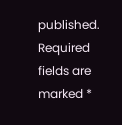published. Required fields are marked *